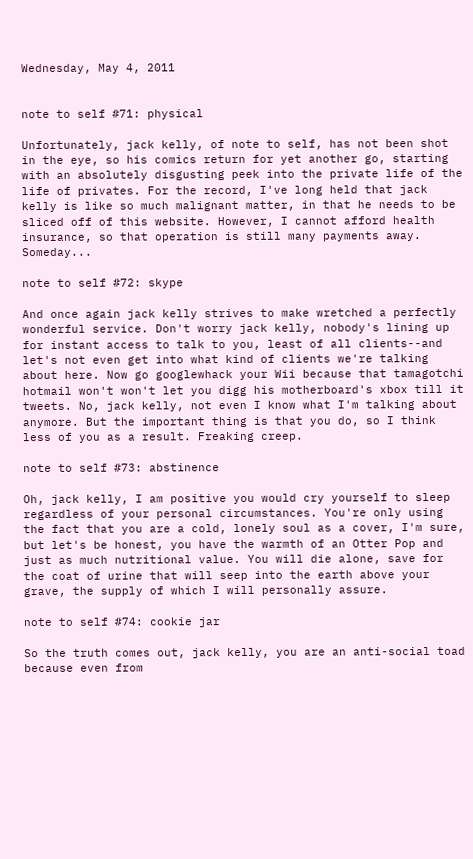Wednesday, May 4, 2011


note to self #71: physical

Unfortunately, jack kelly, of note to self, has not been shot in the eye, so his comics return for yet another go, starting with an absolutely disgusting peek into the private life of the life of privates. For the record, I've long held that jack kelly is like so much malignant matter, in that he needs to be sliced off of this website. However, I cannot afford health insurance, so that operation is still many payments away. Someday...

note to self #72: skype

And once again jack kelly strives to make wretched a perfectly wonderful service. Don't worry jack kelly, nobody's lining up for instant access to talk to you, least of all clients--and let's not even get into what kind of clients we're talking about here. Now go googlewhack your Wii because that tamagotchi hotmail won't won't let you digg his motherboard's xbox till it tweets. No, jack kelly, not even I know what I'm talking about anymore. But the important thing is that you do, so I think less of you as a result. Freaking creep.

note to self #73: abstinence

Oh, jack kelly, I am positive you would cry yourself to sleep regardless of your personal circumstances. You're only using the fact that you are a cold, lonely soul as a cover, I'm sure, but let's be honest, you have the warmth of an Otter Pop and just as much nutritional value. You will die alone, save for the coat of urine that will seep into the earth above your grave, the supply of which I will personally assure.

note to self #74: cookie jar

So the truth comes out, jack kelly, you are an anti-social toad because even from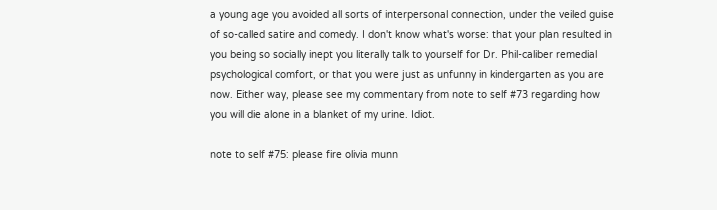a young age you avoided all sorts of interpersonal connection, under the veiled guise of so-called satire and comedy. I don't know what's worse: that your plan resulted in you being so socially inept you literally talk to yourself for Dr. Phil-caliber remedial psychological comfort, or that you were just as unfunny in kindergarten as you are now. Either way, please see my commentary from note to self #73 regarding how you will die alone in a blanket of my urine. Idiot.

note to self #75: please fire olivia munn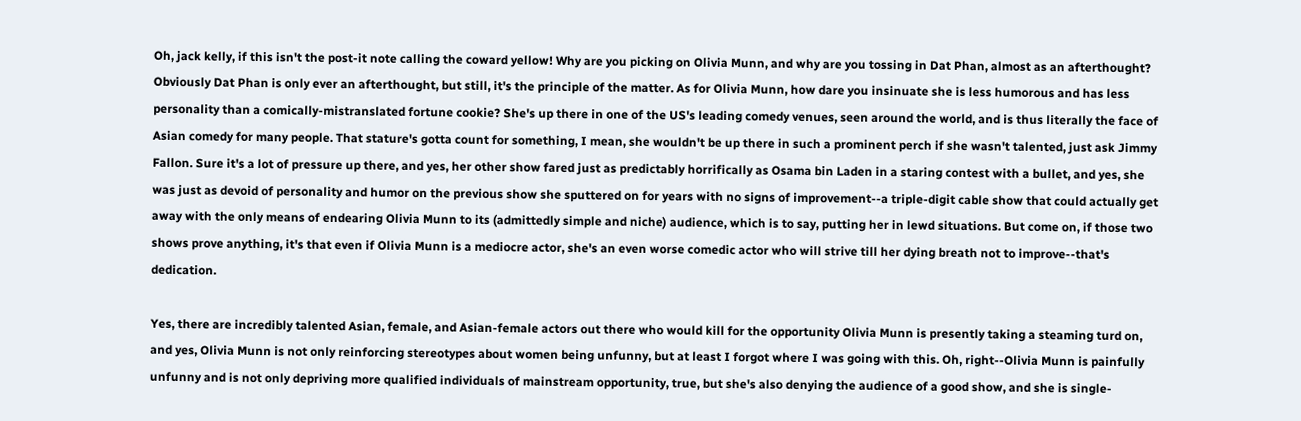Oh, jack kelly, if this isn't the post-it note calling the coward yellow! Why are you picking on Olivia Munn, and why are you tossing in Dat Phan, almost as an afterthought? Obviously Dat Phan is only ever an afterthought, but still, it's the principle of the matter. As for Olivia Munn, how dare you insinuate she is less humorous and has less personality than a comically-mistranslated fortune cookie? She's up there in one of the US's leading comedy venues, seen around the world, and is thus literally the face of Asian comedy for many people. That stature's gotta count for something, I mean, she wouldn't be up there in such a prominent perch if she wasn't talented, just ask Jimmy Fallon. Sure it's a lot of pressure up there, and yes, her other show fared just as predictably horrifically as Osama bin Laden in a staring contest with a bullet, and yes, she was just as devoid of personality and humor on the previous show she sputtered on for years with no signs of improvement--a triple-digit cable show that could actually get away with the only means of endearing Olivia Munn to its (admittedly simple and niche) audience, which is to say, putting her in lewd situations. But come on, if those two shows prove anything, it's that even if Olivia Munn is a mediocre actor, she's an even worse comedic actor who will strive till her dying breath not to improve--that's dedication.

Yes, there are incredibly talented Asian, female, and Asian-female actors out there who would kill for the opportunity Olivia Munn is presently taking a steaming turd on, and yes, Olivia Munn is not only reinforcing stereotypes about women being unfunny, but at least I forgot where I was going with this. Oh, right--Olivia Munn is painfully unfunny and is not only depriving more qualified individuals of mainstream opportunity, true, but she's also denying the audience of a good show, and she is single-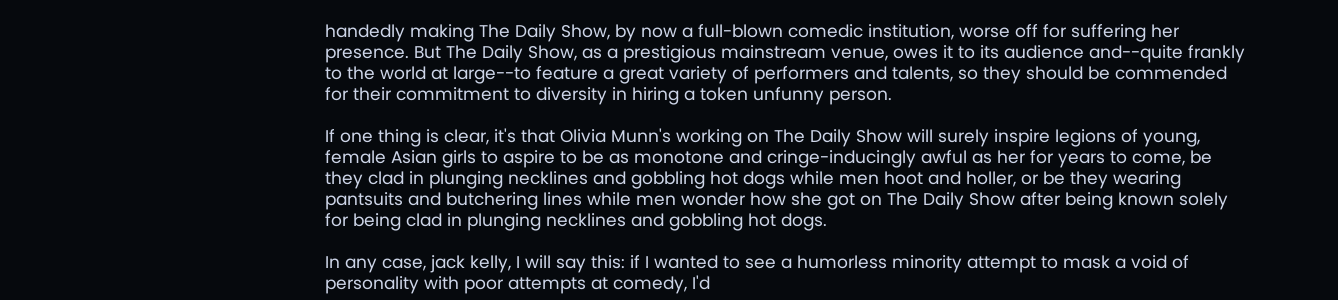handedly making The Daily Show, by now a full-blown comedic institution, worse off for suffering her presence. But The Daily Show, as a prestigious mainstream venue, owes it to its audience and--quite frankly to the world at large--to feature a great variety of performers and talents, so they should be commended for their commitment to diversity in hiring a token unfunny person.

If one thing is clear, it's that Olivia Munn's working on The Daily Show will surely inspire legions of young, female Asian girls to aspire to be as monotone and cringe-inducingly awful as her for years to come, be they clad in plunging necklines and gobbling hot dogs while men hoot and holler, or be they wearing pantsuits and butchering lines while men wonder how she got on The Daily Show after being known solely for being clad in plunging necklines and gobbling hot dogs.

In any case, jack kelly, I will say this: if I wanted to see a humorless minority attempt to mask a void of personality with poor attempts at comedy, I'd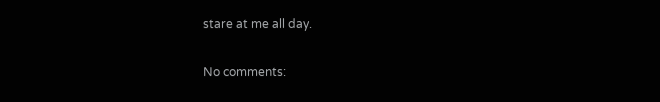stare at me all day.


No comments: